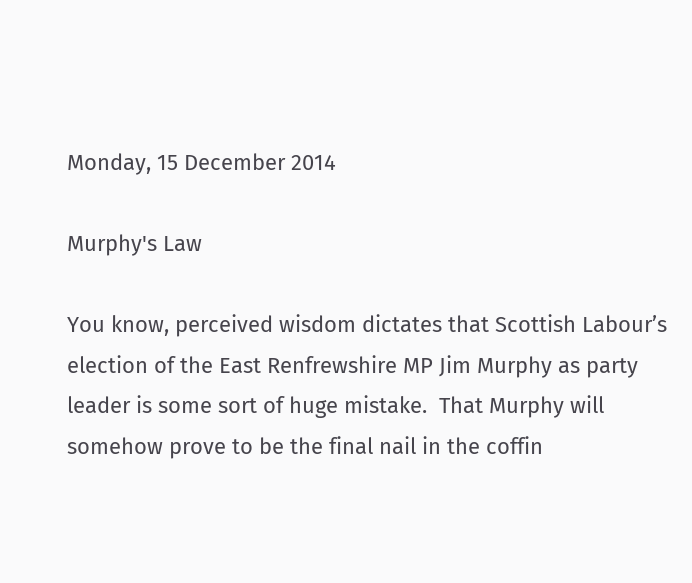Monday, 15 December 2014

Murphy's Law

You know, perceived wisdom dictates that Scottish Labour’s election of the East Renfrewshire MP Jim Murphy as party leader is some sort of huge mistake.  That Murphy will somehow prove to be the final nail in the coffin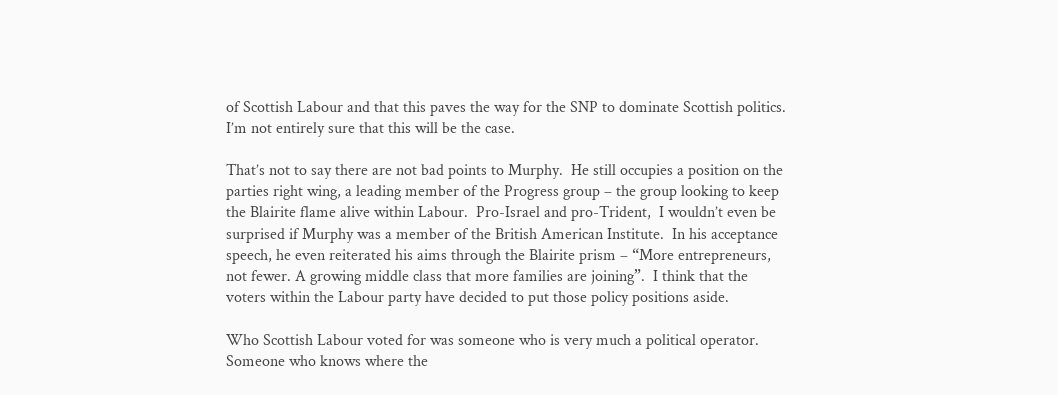of Scottish Labour and that this paves the way for the SNP to dominate Scottish politics.  I’m not entirely sure that this will be the case.

That’s not to say there are not bad points to Murphy.  He still occupies a position on the parties right wing, a leading member of the Progress group – the group looking to keep the Blairite flame alive within Labour.  Pro-Israel and pro-Trident,  I wouldn’t even be surprised if Murphy was a member of the British American Institute.  In his acceptance speech, he even reiterated his aims through the Blairite prism – “More entrepreneurs, not fewer. A growing middle class that more families are joining”.  I think that the voters within the Labour party have decided to put those policy positions aside.

Who Scottish Labour voted for was someone who is very much a political operator.  Someone who knows where the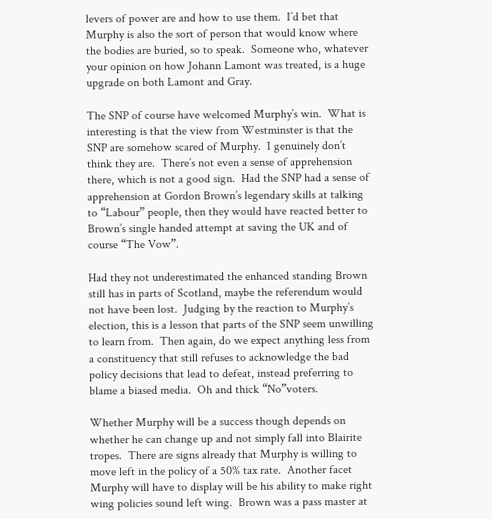levers of power are and how to use them.  I’d bet that Murphy is also the sort of person that would know where the bodies are buried, so to speak.  Someone who, whatever your opinion on how Johann Lamont was treated, is a huge upgrade on both Lamont and Gray.

The SNP of course have welcomed Murphy’s win.  What is interesting is that the view from Westminster is that the SNP are somehow scared of Murphy.  I genuinely don’t think they are.  There’s not even a sense of apprehension there, which is not a good sign.  Had the SNP had a sense of apprehension at Gordon Brown’s legendary skills at talking to “Labour” people, then they would have reacted better to Brown’s single handed attempt at saving the UK and of course “The Vow”.

Had they not underestimated the enhanced standing Brown still has in parts of Scotland, maybe the referendum would not have been lost.  Judging by the reaction to Murphy’s election, this is a lesson that parts of the SNP seem unwilling to learn from.  Then again, do we expect anything less from a constituency that still refuses to acknowledge the bad policy decisions that lead to defeat, instead preferring to blame a biased media.  Oh and thick “No”voters.

Whether Murphy will be a success though depends on whether he can change up and not simply fall into Blairite tropes.  There are signs already that Murphy is willing to move left in the policy of a 50% tax rate.  Another facet Murphy will have to display will be his ability to make right wing policies sound left wing.  Brown was a pass master at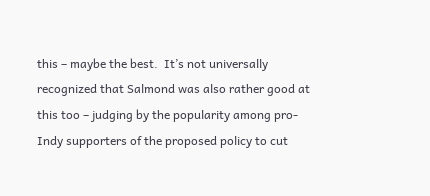this – maybe the best.  It’s not universally recognized that Salmond was also rather good at this too – judging by the popularity among pro-Indy supporters of the proposed policy to cut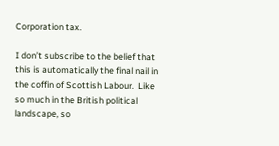Corporation tax.

I don’t subscribe to the belief that this is automatically the final nail in the coffin of Scottish Labour.  Like so much in the British political landscape, so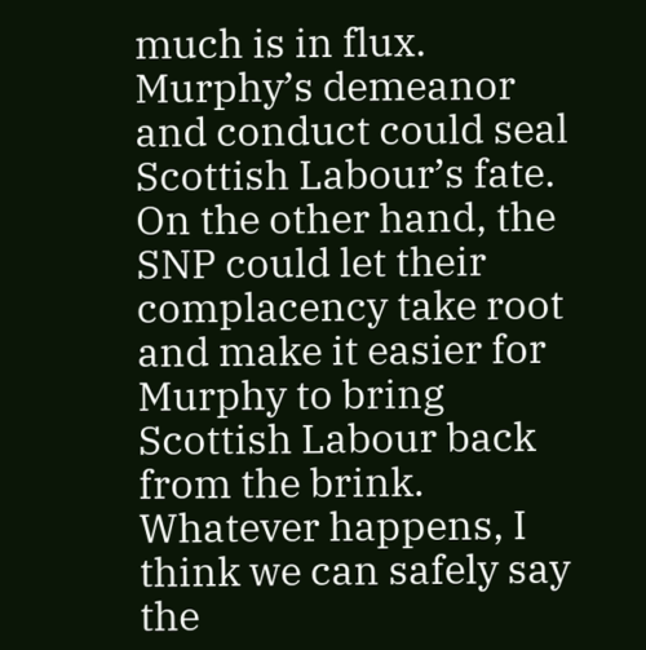much is in flux.  Murphy’s demeanor and conduct could seal Scottish Labour’s fate.  On the other hand, the SNP could let their complacency take root and make it easier for Murphy to bring Scottish Labour back from the brink.  Whatever happens, I think we can safely say the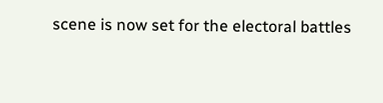scene is now set for the electoral battles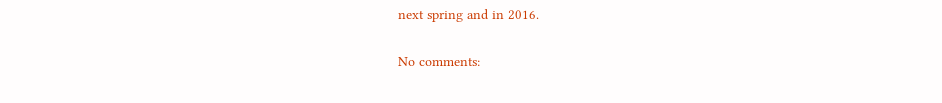next spring and in 2016.

No comments: